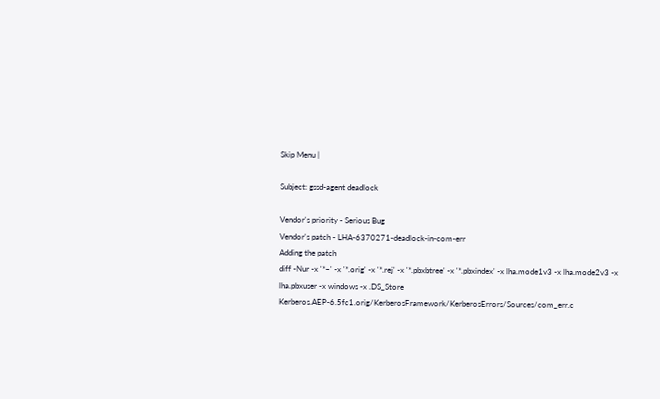Skip Menu |

Subject: gssd-agent deadlock

Vendor's priority - Serious Bug
Vendor's patch - LHA-6370271-deadlock-in-com-err
Adding the patch
diff -Nur -x '*~' -x '*.orig' -x '*.rej' -x '*.pbxbtree' -x '*.pbxindex' -x lha.mode1v3 -x lha.mode2v3 -x lha.pbxuser -x windows -x .DS_Store Kerberos.AEP-6.5fc1.orig/KerberosFramework/KerberosErrors/Sources/com_err.c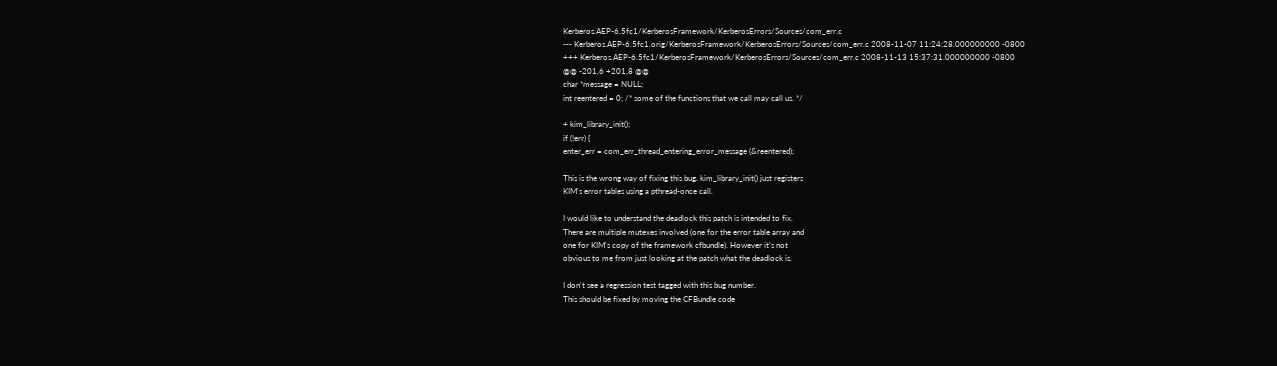Kerberos.AEP-6.5fc1/KerberosFramework/KerberosErrors/Sources/com_err.c
--- Kerberos.AEP-6.5fc1.orig/KerberosFramework/KerberosErrors/Sources/com_err.c 2008-11-07 11:24:28.000000000 -0800
+++ Kerberos.AEP-6.5fc1/KerberosFramework/KerberosErrors/Sources/com_err.c 2008-11-13 15:37:31.000000000 -0800
@@ -201,6 +201,8 @@
char *message = NULL;
int reentered = 0; /* some of the functions that we call may call us. */

+ kim_library_init();
if (!err) {
enter_err = com_err_thread_entering_error_message (&reentered);

This is the wrong way of fixing this bug. kim_library_init() just registers
KIM's error tables using a pthread-once call.

I would like to understand the deadlock this patch is intended to fix.
There are multiple mutexes involved (one for the error table array and
one for KIM's copy of the framework cfbundle). However it's not
obvious to me from just looking at the patch what the deadlock is.

I don't see a regression test tagged with this bug number.
This should be fixed by moving the CFBundle code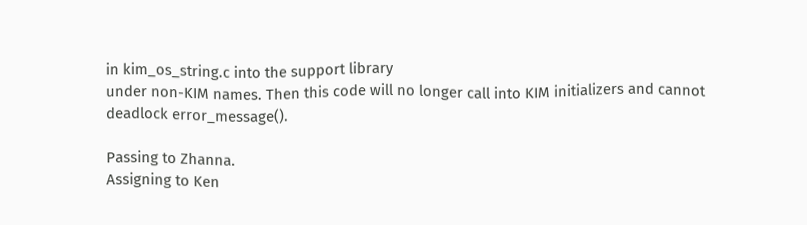in kim_os_string.c into the support library
under non-KIM names. Then this code will no longer call into KIM initializers and cannot
deadlock error_message().

Passing to Zhanna.
Assigning to Ken